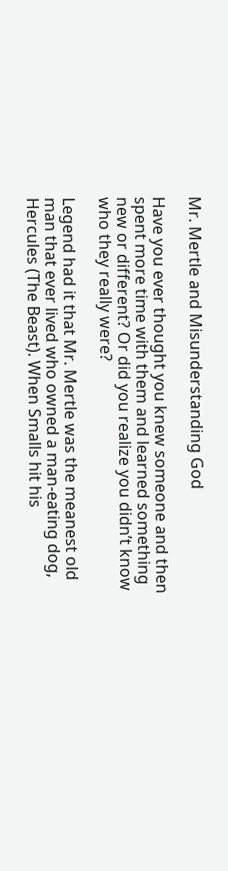Mr. Mertle and Misunderstanding God

Have you ever thought you knew someone and then spent more time with them and learned something new or different? Or did you realize you didn’t know who they really were?

Legend had it that Mr. Mertle was the meanest old man that ever lived who owned a man-eating dog, Hercules (The Beast). When Smalls hit his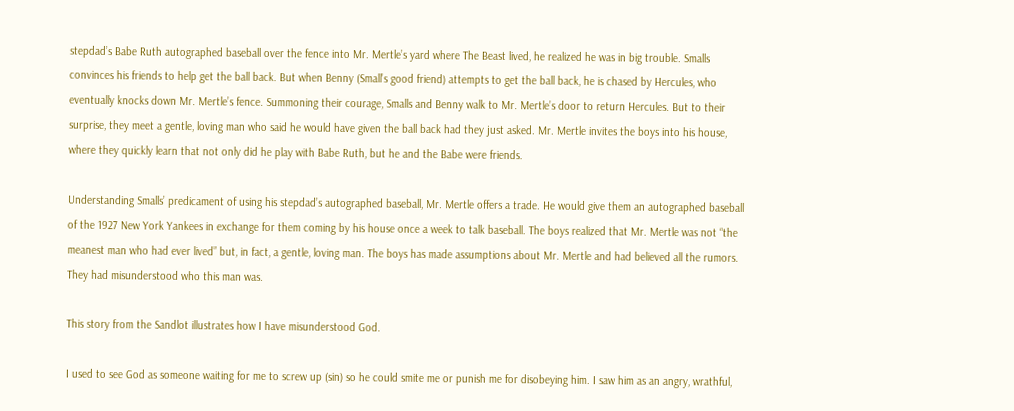stepdad’s Babe Ruth autographed baseball over the fence into Mr. Mertle’s yard where The Beast lived, he realized he was in big trouble. Smalls convinces his friends to help get the ball back. But when Benny (Small’s good friend) attempts to get the ball back, he is chased by Hercules, who eventually knocks down Mr. Mertle’s fence. Summoning their courage, Smalls and Benny walk to Mr. Mertle’s door to return Hercules. But to their surprise, they meet a gentle, loving man who said he would have given the ball back had they just asked. Mr. Mertle invites the boys into his house, where they quickly learn that not only did he play with Babe Ruth, but he and the Babe were friends.

Understanding Smalls’ predicament of using his stepdad’s autographed baseball, Mr. Mertle offers a trade. He would give them an autographed baseball of the 1927 New York Yankees in exchange for them coming by his house once a week to talk baseball. The boys realized that Mr. Mertle was not “the meanest man who had ever lived” but, in fact, a gentle, loving man. The boys has made assumptions about Mr. Mertle and had believed all the rumors. They had misunderstood who this man was.

This story from the Sandlot illustrates how I have misunderstood God.

I used to see God as someone waiting for me to screw up (sin) so he could smite me or punish me for disobeying him. I saw him as an angry, wrathful,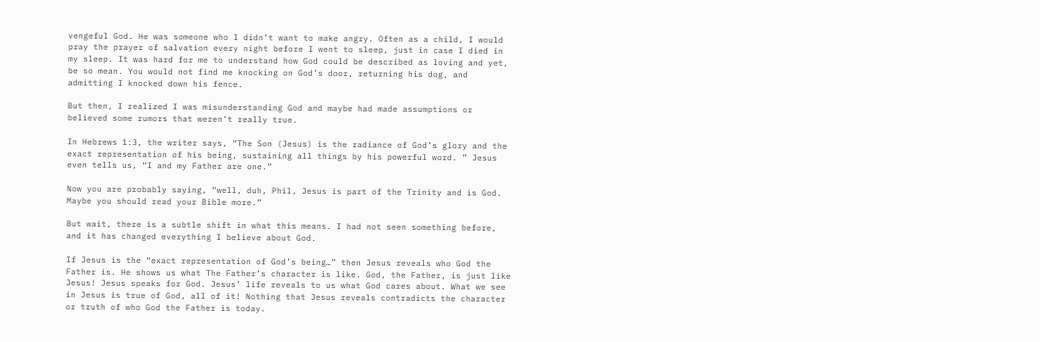vengeful God. He was someone who I didn’t want to make angry. Often as a child, I would pray the prayer of salvation every night before I went to sleep, just in case I died in my sleep. It was hard for me to understand how God could be described as loving and yet, be so mean. You would not find me knocking on God’s door, returning his dog, and admitting I knocked down his fence.

But then, I realized I was misunderstanding God and maybe had made assumptions or believed some rumors that weren’t really true.

In Hebrews 1:3, the writer says, “The Son (Jesus) is the radiance of God’s glory and the exact representation of his being, sustaining all things by his powerful word. ” Jesus even tells us, “I and my Father are one.”

Now you are probably saying, “well, duh, Phil, Jesus is part of the Trinity and is God. Maybe you should read your Bible more.”

But wait, there is a subtle shift in what this means. I had not seen something before, and it has changed everything I believe about God.

If Jesus is the “exact representation of God’s being…” then Jesus reveals who God the Father is. He shows us what The Father’s character is like. God, the Father, is just like Jesus! Jesus speaks for God. Jesus’ life reveals to us what God cares about. What we see in Jesus is true of God, all of it! Nothing that Jesus reveals contradicts the character or truth of who God the Father is today.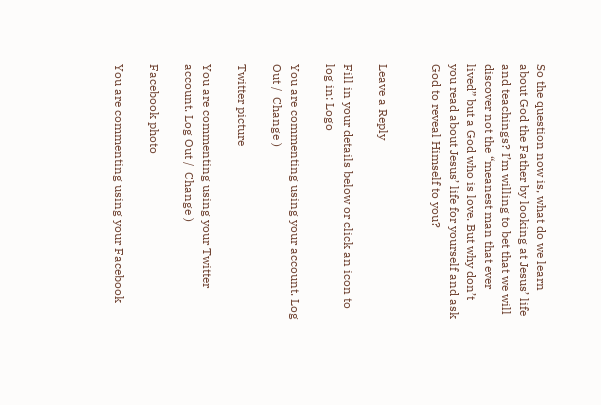So the question now is, what do we learn about God the Father by looking at Jesus’ life and teachings? I’m willing to bet that we will discover not the “meanest man that ever lived” but a God who is love. But why don’t you read about Jesus’ life for yourself and ask God to reveal Himself to you?


Leave a Reply

Fill in your details below or click an icon to log in: Logo

You are commenting using your account. Log Out /  Change )

Twitter picture

You are commenting using your Twitter account. Log Out /  Change )

Facebook photo

You are commenting using your Facebook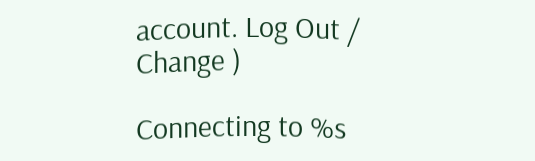account. Log Out /  Change )

Connecting to %s